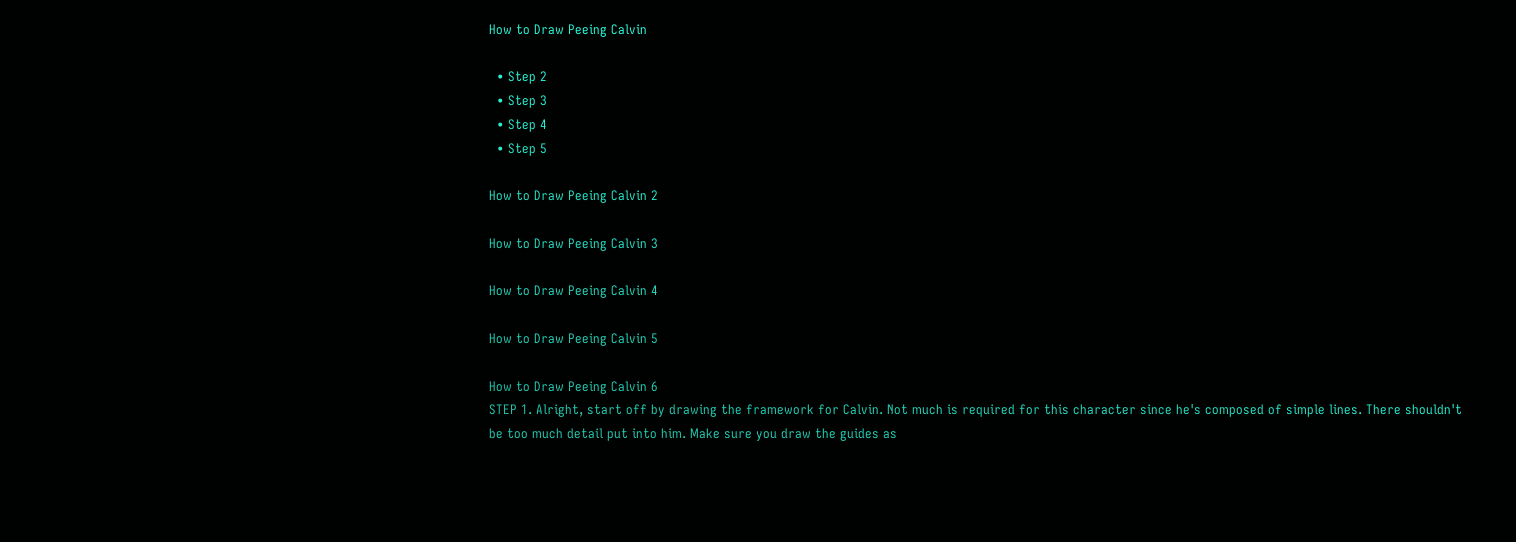How to Draw Peeing Calvin

  • Step 2
  • Step 3
  • Step 4
  • Step 5

How to Draw Peeing Calvin 2

How to Draw Peeing Calvin 3

How to Draw Peeing Calvin 4

How to Draw Peeing Calvin 5

How to Draw Peeing Calvin 6
STEP 1. Alright, start off by drawing the framework for Calvin. Not much is required for this character since he's composed of simple lines. There shouldn't be too much detail put into him. Make sure you draw the guides as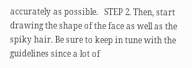accurately as possible.   STEP 2. Then, start drawing the shape of the face as well as the spiky hair. Be sure to keep in tune with the guidelines since a lot of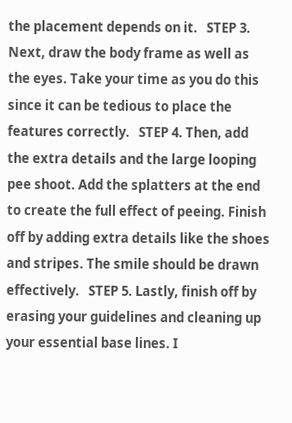the placement depends on it.   STEP 3. Next, draw the body frame as well as the eyes. Take your time as you do this since it can be tedious to place the features correctly.   STEP 4. Then, add the extra details and the large looping pee shoot. Add the splatters at the end to create the full effect of peeing. Finish off by adding extra details like the shoes and stripes. The smile should be drawn effectively.   STEP 5. Lastly, finish off by erasing your guidelines and cleaning up your essential base lines. I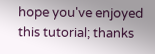hope you've enjoyed this tutorial; thanks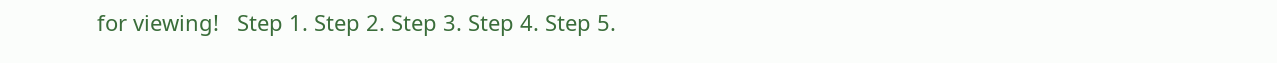for viewing!   Step 1. Step 2. Step 3. Step 4. Step 5.